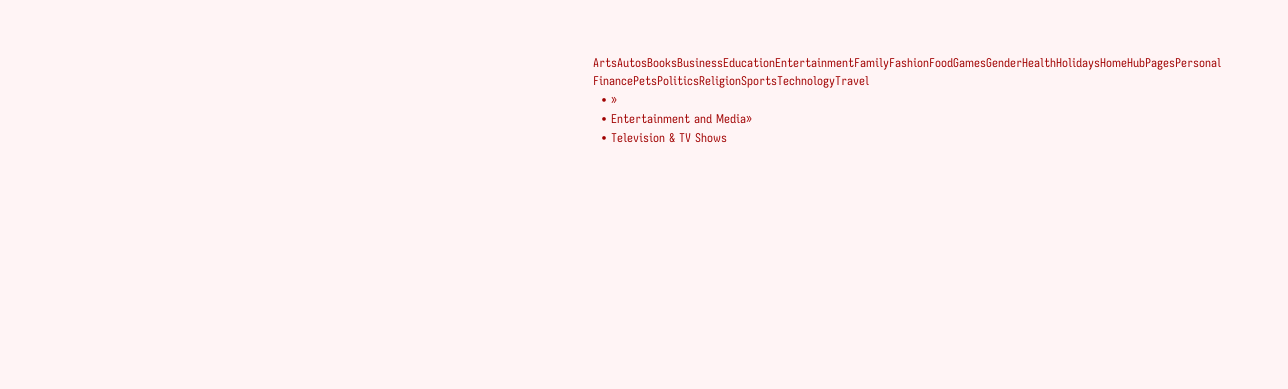ArtsAutosBooksBusinessEducationEntertainmentFamilyFashionFoodGamesGenderHealthHolidaysHomeHubPagesPersonal FinancePetsPoliticsReligionSportsTechnologyTravel
  • »
  • Entertainment and Media»
  • Television & TV Shows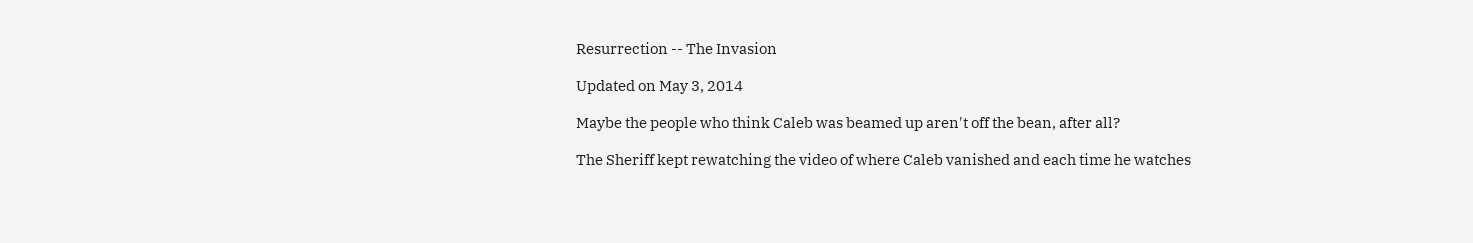Resurrection -- The Invasion

Updated on May 3, 2014

Maybe the people who think Caleb was beamed up aren't off the bean, after all?

The Sheriff kept rewatching the video of where Caleb vanished and each time he watches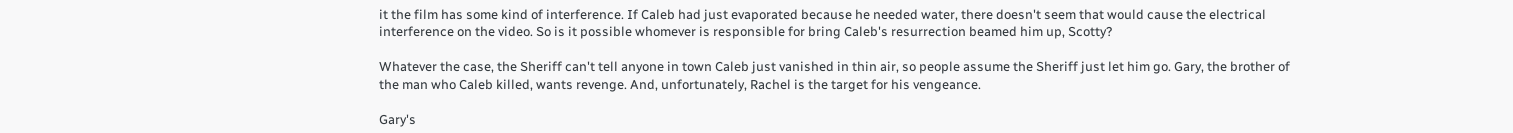it the film has some kind of interference. If Caleb had just evaporated because he needed water, there doesn't seem that would cause the electrical interference on the video. So is it possible whomever is responsible for bring Caleb's resurrection beamed him up, Scotty?

Whatever the case, the Sheriff can't tell anyone in town Caleb just vanished in thin air, so people assume the Sheriff just let him go. Gary, the brother of the man who Caleb killed, wants revenge. And, unfortunately, Rachel is the target for his vengeance.

Gary's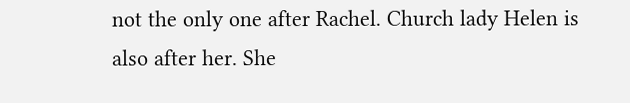not the only one after Rachel. Church lady Helen is also after her. She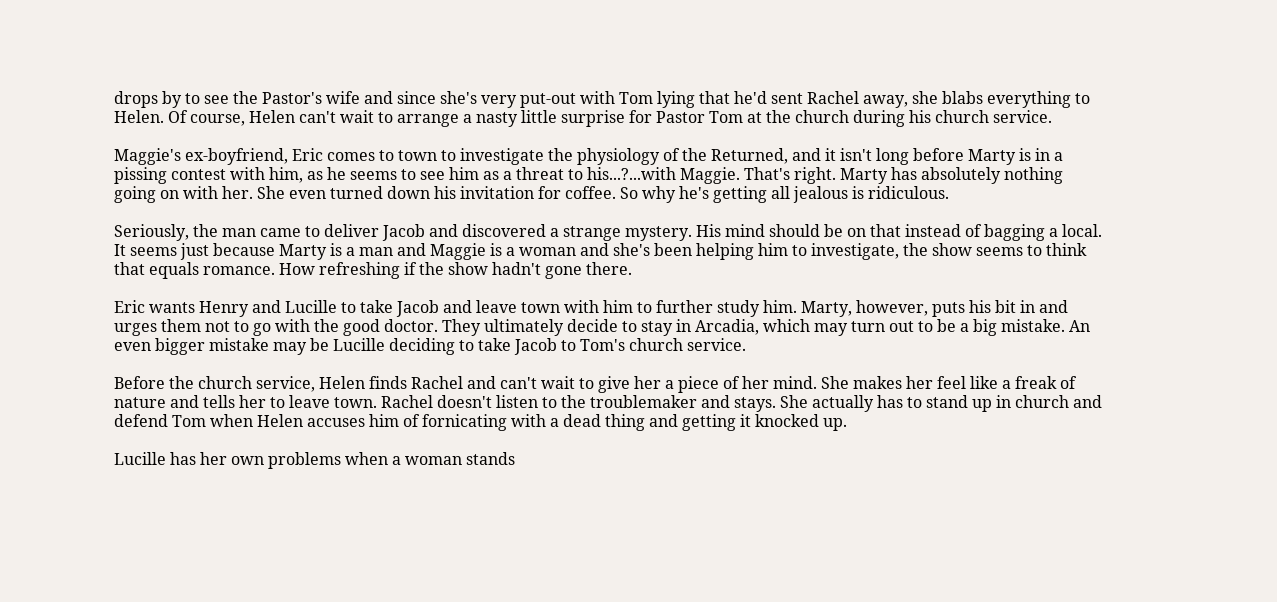drops by to see the Pastor's wife and since she's very put-out with Tom lying that he'd sent Rachel away, she blabs everything to Helen. Of course, Helen can't wait to arrange a nasty little surprise for Pastor Tom at the church during his church service.

Maggie's ex-boyfriend, Eric comes to town to investigate the physiology of the Returned, and it isn't long before Marty is in a pissing contest with him, as he seems to see him as a threat to his...?...with Maggie. That's right. Marty has absolutely nothing going on with her. She even turned down his invitation for coffee. So why he's getting all jealous is ridiculous.

Seriously, the man came to deliver Jacob and discovered a strange mystery. His mind should be on that instead of bagging a local. It seems just because Marty is a man and Maggie is a woman and she's been helping him to investigate, the show seems to think that equals romance. How refreshing if the show hadn't gone there.

Eric wants Henry and Lucille to take Jacob and leave town with him to further study him. Marty, however, puts his bit in and urges them not to go with the good doctor. They ultimately decide to stay in Arcadia, which may turn out to be a big mistake. An even bigger mistake may be Lucille deciding to take Jacob to Tom's church service.

Before the church service, Helen finds Rachel and can't wait to give her a piece of her mind. She makes her feel like a freak of nature and tells her to leave town. Rachel doesn't listen to the troublemaker and stays. She actually has to stand up in church and defend Tom when Helen accuses him of fornicating with a dead thing and getting it knocked up.

Lucille has her own problems when a woman stands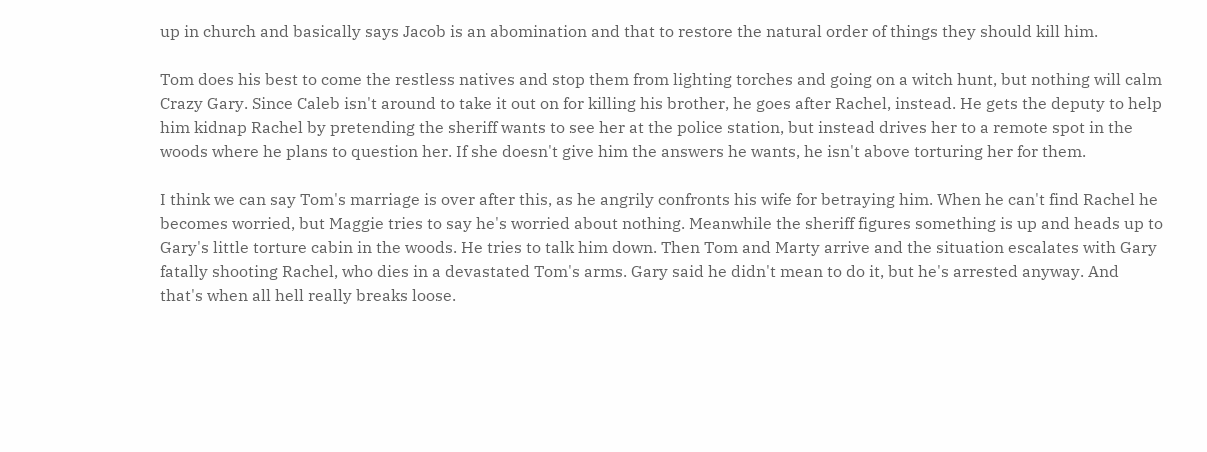up in church and basically says Jacob is an abomination and that to restore the natural order of things they should kill him.

Tom does his best to come the restless natives and stop them from lighting torches and going on a witch hunt, but nothing will calm Crazy Gary. Since Caleb isn't around to take it out on for killing his brother, he goes after Rachel, instead. He gets the deputy to help him kidnap Rachel by pretending the sheriff wants to see her at the police station, but instead drives her to a remote spot in the woods where he plans to question her. If she doesn't give him the answers he wants, he isn't above torturing her for them.

I think we can say Tom's marriage is over after this, as he angrily confronts his wife for betraying him. When he can't find Rachel he becomes worried, but Maggie tries to say he's worried about nothing. Meanwhile the sheriff figures something is up and heads up to Gary's little torture cabin in the woods. He tries to talk him down. Then Tom and Marty arrive and the situation escalates with Gary fatally shooting Rachel, who dies in a devastated Tom's arms. Gary said he didn't mean to do it, but he's arrested anyway. And that's when all hell really breaks loose.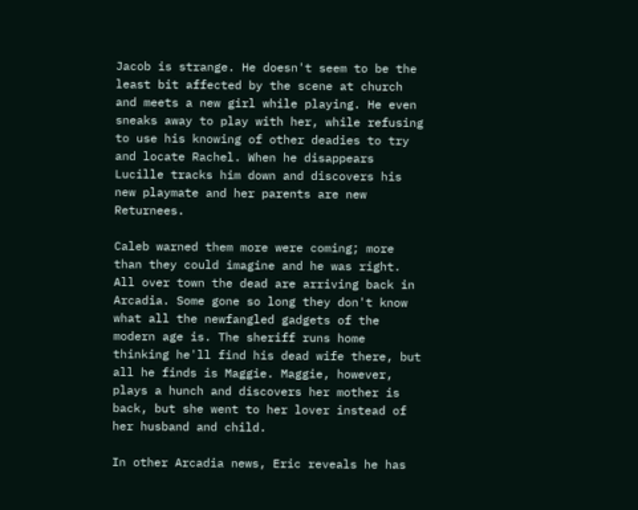Jacob is strange. He doesn't seem to be the least bit affected by the scene at church and meets a new girl while playing. He even sneaks away to play with her, while refusing to use his knowing of other deadies to try and locate Rachel. When he disappears Lucille tracks him down and discovers his new playmate and her parents are new Returnees.

Caleb warned them more were coming; more than they could imagine and he was right. All over town the dead are arriving back in Arcadia. Some gone so long they don't know what all the newfangled gadgets of the modern age is. The sheriff runs home thinking he'll find his dead wife there, but all he finds is Maggie. Maggie, however, plays a hunch and discovers her mother is back, but she went to her lover instead of her husband and child.

In other Arcadia news, Eric reveals he has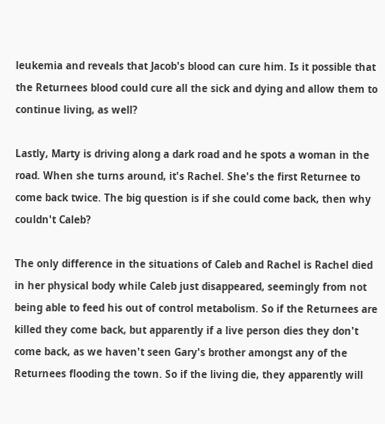leukemia and reveals that Jacob's blood can cure him. Is it possible that the Returnees blood could cure all the sick and dying and allow them to continue living, as well?

Lastly, Marty is driving along a dark road and he spots a woman in the road. When she turns around, it's Rachel. She's the first Returnee to come back twice. The big question is if she could come back, then why couldn't Caleb?

The only difference in the situations of Caleb and Rachel is Rachel died in her physical body while Caleb just disappeared, seemingly from not being able to feed his out of control metabolism. So if the Returnees are killed they come back, but apparently if a live person dies they don't come back, as we haven't seen Gary's brother amongst any of the Returnees flooding the town. So if the living die, they apparently will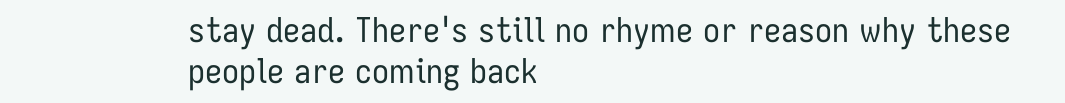stay dead. There's still no rhyme or reason why these people are coming back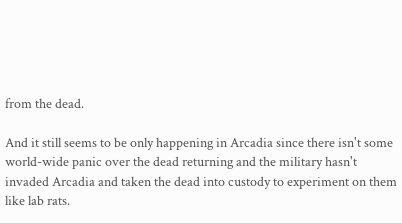from the dead.

And it still seems to be only happening in Arcadia since there isn't some world-wide panic over the dead returning and the military hasn't invaded Arcadia and taken the dead into custody to experiment on them like lab rats.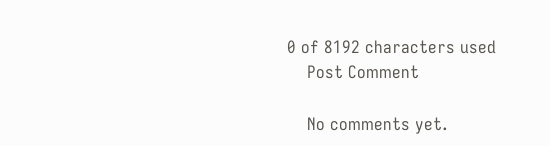0 of 8192 characters used
    Post Comment

    No comments yet.